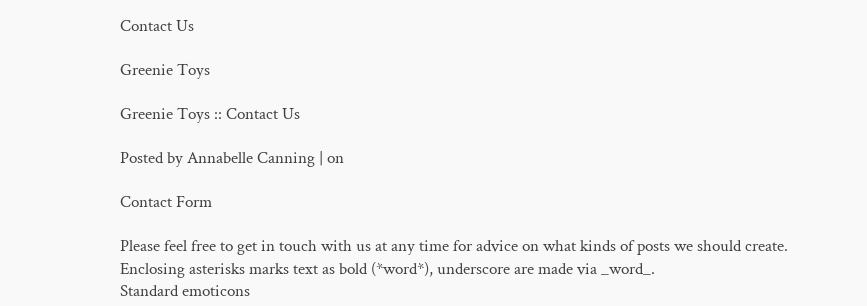Contact Us

Greenie Toys

Greenie Toys :: Contact Us

Posted by Annabelle Canning | on

Contact Form

Please feel free to get in touch with us at any time for advice on what kinds of posts we should create.
Enclosing asterisks marks text as bold (*word*), underscore are made via _word_.
Standard emoticons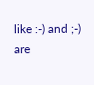like :-) and ;-) are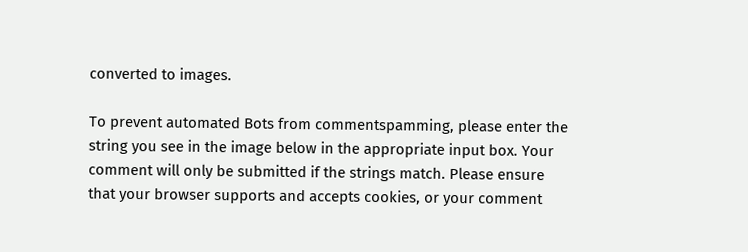converted to images.

To prevent automated Bots from commentspamming, please enter the string you see in the image below in the appropriate input box. Your comment will only be submitted if the strings match. Please ensure that your browser supports and accepts cookies, or your comment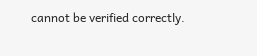cannot be verified correctly.